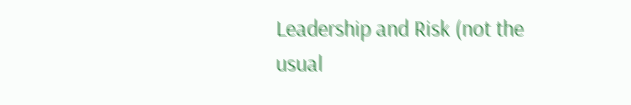Leadership and Risk (not the usual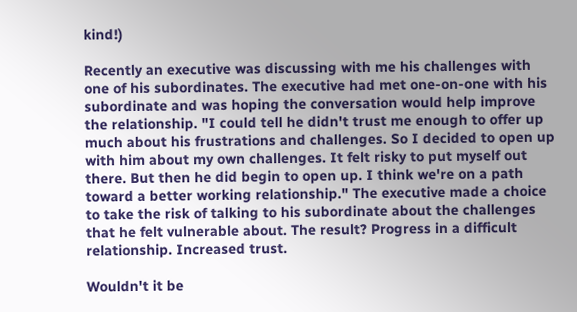kind!)

Recently an executive was discussing with me his challenges with one of his subordinates. The executive had met one-on-one with his subordinate and was hoping the conversation would help improve the relationship. "I could tell he didn't trust me enough to offer up much about his frustrations and challenges. So I decided to open up with him about my own challenges. It felt risky to put myself out there. But then he did begin to open up. I think we're on a path toward a better working relationship." The executive made a choice to take the risk of talking to his subordinate about the challenges that he felt vulnerable about. The result? Progress in a difficult relationship. Increased trust.

Wouldn't it be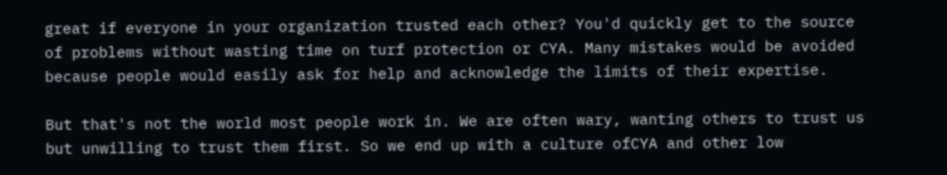great if everyone in your organization trusted each other? You'd quickly get to the source of problems without wasting time on turf protection or CYA. Many mistakes would be avoided because people would easily ask for help and acknowledge the limits of their expertise.

But that's not the world most people work in. We are often wary, wanting others to trust us but unwilling to trust them first. So we end up with a culture ofCYA and other low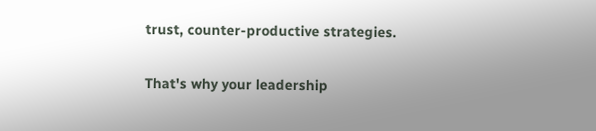trust, counter-productive strategies.

That's why your leadership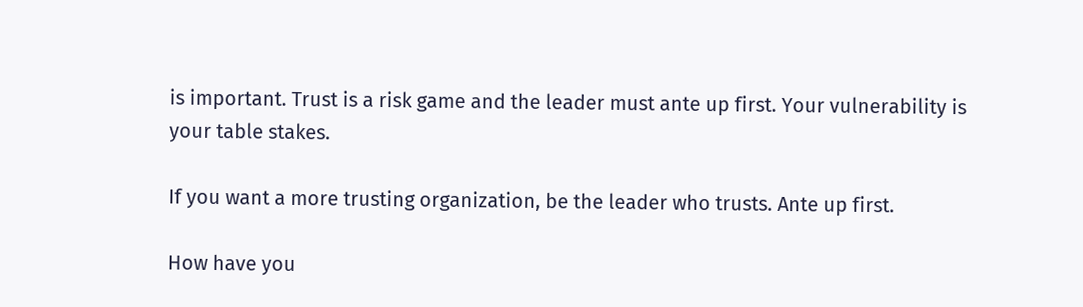is important. Trust is a risk game and the leader must ante up first. Your vulnerability is your table stakes.

If you want a more trusting organization, be the leader who trusts. Ante up first.

How have you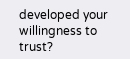developed your willingness to trust?